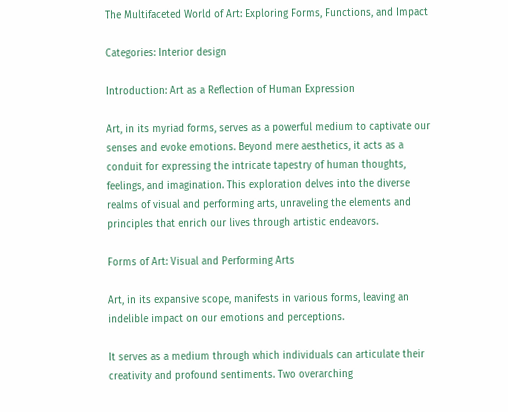The Multifaceted World of Art: Exploring Forms, Functions, and Impact

Categories: Interior design

Introduction: Art as a Reflection of Human Expression

Art, in its myriad forms, serves as a powerful medium to captivate our senses and evoke emotions. Beyond mere aesthetics, it acts as a conduit for expressing the intricate tapestry of human thoughts, feelings, and imagination. This exploration delves into the diverse realms of visual and performing arts, unraveling the elements and principles that enrich our lives through artistic endeavors.

Forms of Art: Visual and Performing Arts

Art, in its expansive scope, manifests in various forms, leaving an indelible impact on our emotions and perceptions.

It serves as a medium through which individuals can articulate their creativity and profound sentiments. Two overarching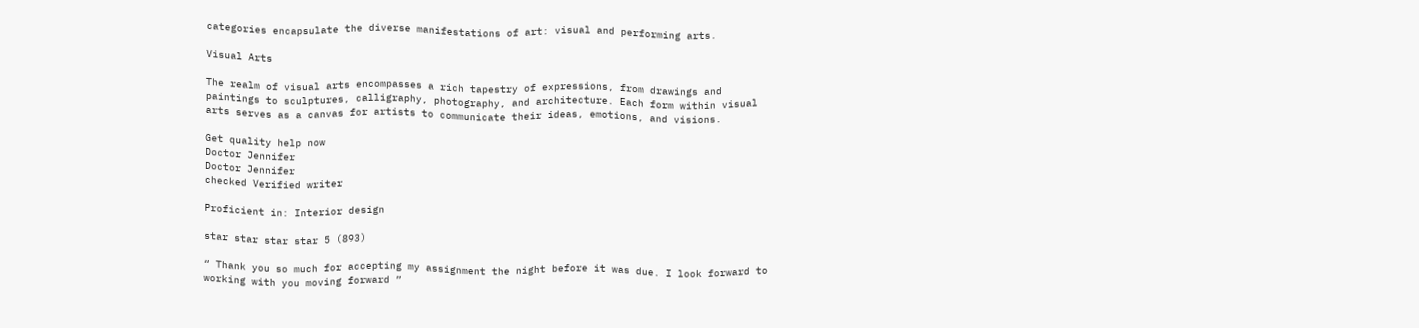categories encapsulate the diverse manifestations of art: visual and performing arts.

Visual Arts

The realm of visual arts encompasses a rich tapestry of expressions, from drawings and paintings to sculptures, calligraphy, photography, and architecture. Each form within visual arts serves as a canvas for artists to communicate their ideas, emotions, and visions.

Get quality help now
Doctor Jennifer
Doctor Jennifer
checked Verified writer

Proficient in: Interior design

star star star star 5 (893)

“ Thank you so much for accepting my assignment the night before it was due. I look forward to working with you moving forward ”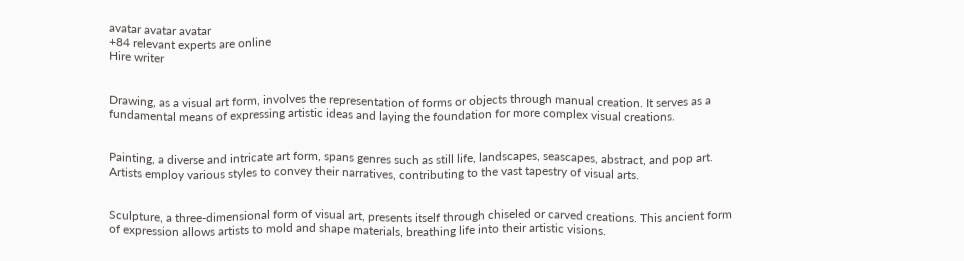avatar avatar avatar
+84 relevant experts are online
Hire writer


Drawing, as a visual art form, involves the representation of forms or objects through manual creation. It serves as a fundamental means of expressing artistic ideas and laying the foundation for more complex visual creations.


Painting, a diverse and intricate art form, spans genres such as still life, landscapes, seascapes, abstract, and pop art. Artists employ various styles to convey their narratives, contributing to the vast tapestry of visual arts.


Sculpture, a three-dimensional form of visual art, presents itself through chiseled or carved creations. This ancient form of expression allows artists to mold and shape materials, breathing life into their artistic visions.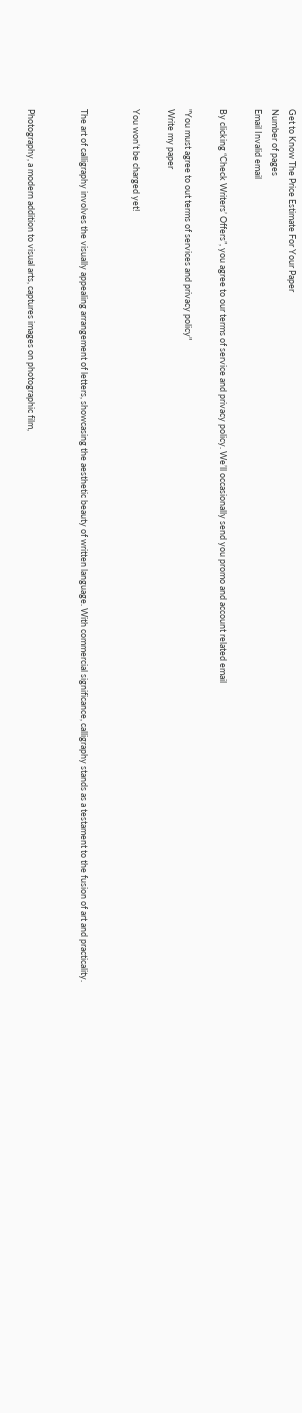Get to Know The Price Estimate For Your Paper
Number of pages
Email Invalid email

By clicking “Check Writers’ Offers”, you agree to our terms of service and privacy policy. We’ll occasionally send you promo and account related email

"You must agree to out terms of services and privacy policy"
Write my paper

You won’t be charged yet!


The art of calligraphy involves the visually appealing arrangement of letters, showcasing the aesthetic beauty of written language. With commercial significance, calligraphy stands as a testament to the fusion of art and practicality.


Photography, a modern addition to visual arts, captures images on photographic film,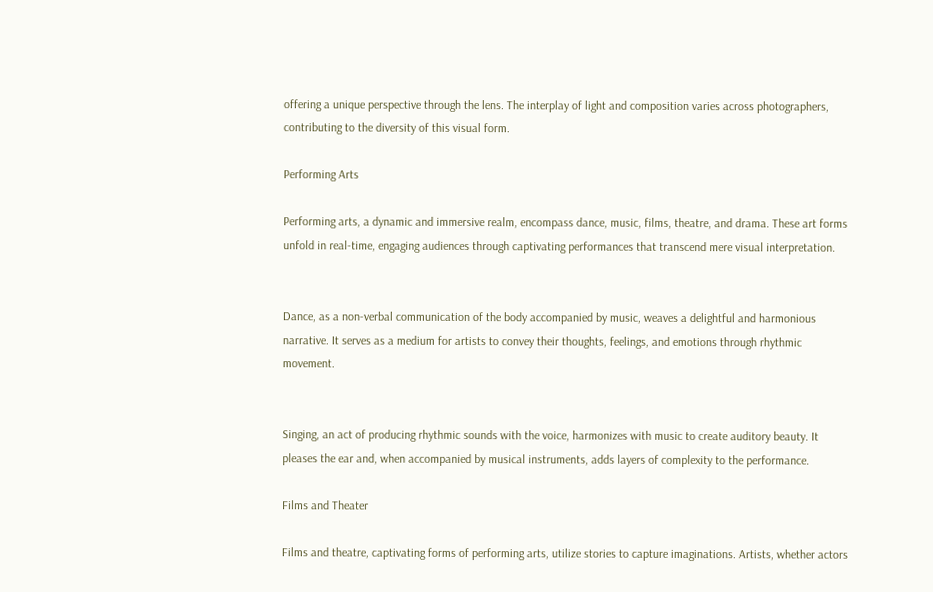offering a unique perspective through the lens. The interplay of light and composition varies across photographers, contributing to the diversity of this visual form.

Performing Arts

Performing arts, a dynamic and immersive realm, encompass dance, music, films, theatre, and drama. These art forms unfold in real-time, engaging audiences through captivating performances that transcend mere visual interpretation.


Dance, as a non-verbal communication of the body accompanied by music, weaves a delightful and harmonious narrative. It serves as a medium for artists to convey their thoughts, feelings, and emotions through rhythmic movement.


Singing, an act of producing rhythmic sounds with the voice, harmonizes with music to create auditory beauty. It pleases the ear and, when accompanied by musical instruments, adds layers of complexity to the performance.

Films and Theater

Films and theatre, captivating forms of performing arts, utilize stories to capture imaginations. Artists, whether actors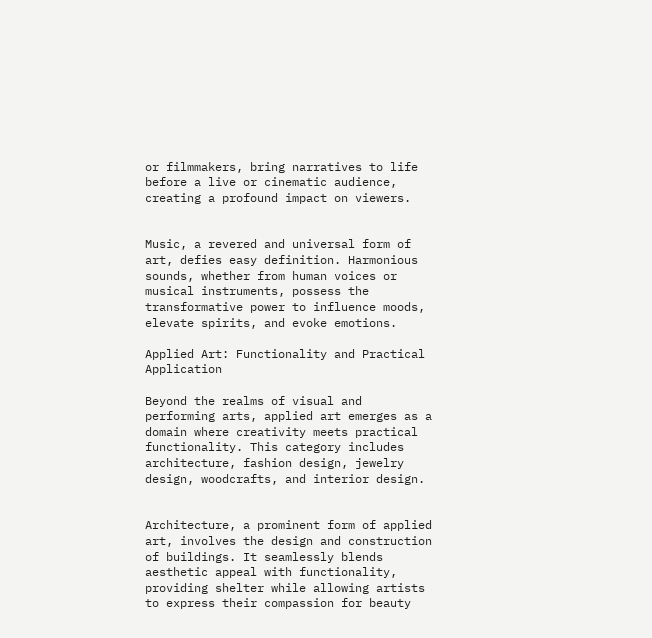or filmmakers, bring narratives to life before a live or cinematic audience, creating a profound impact on viewers.


Music, a revered and universal form of art, defies easy definition. Harmonious sounds, whether from human voices or musical instruments, possess the transformative power to influence moods, elevate spirits, and evoke emotions.

Applied Art: Functionality and Practical Application

Beyond the realms of visual and performing arts, applied art emerges as a domain where creativity meets practical functionality. This category includes architecture, fashion design, jewelry design, woodcrafts, and interior design.


Architecture, a prominent form of applied art, involves the design and construction of buildings. It seamlessly blends aesthetic appeal with functionality, providing shelter while allowing artists to express their compassion for beauty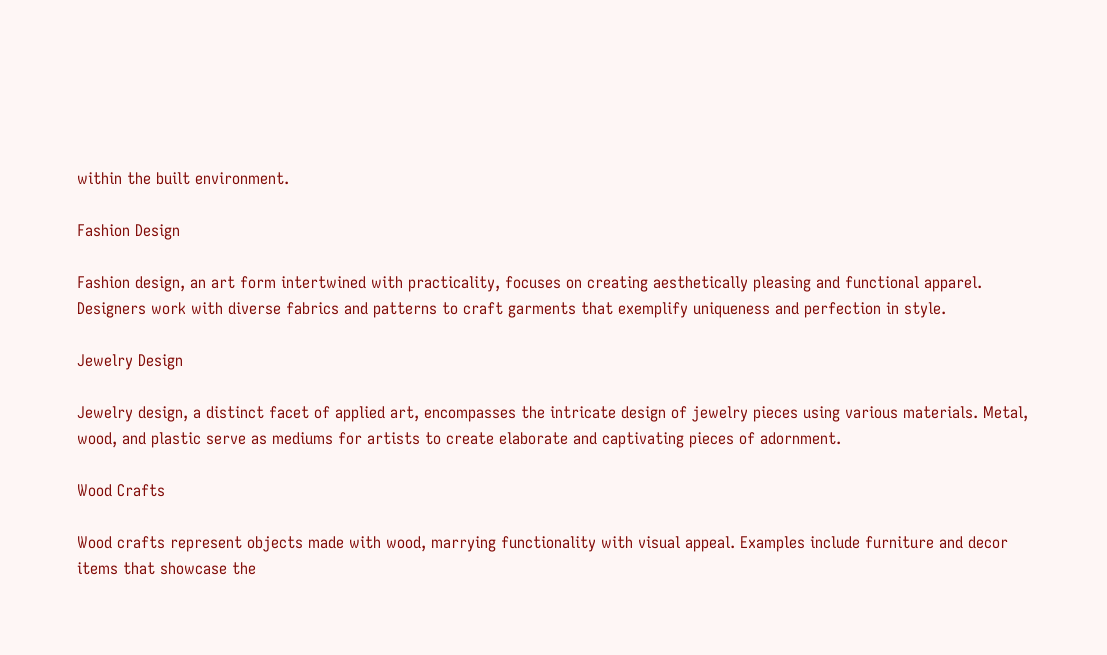within the built environment.

Fashion Design

Fashion design, an art form intertwined with practicality, focuses on creating aesthetically pleasing and functional apparel. Designers work with diverse fabrics and patterns to craft garments that exemplify uniqueness and perfection in style.

Jewelry Design

Jewelry design, a distinct facet of applied art, encompasses the intricate design of jewelry pieces using various materials. Metal, wood, and plastic serve as mediums for artists to create elaborate and captivating pieces of adornment.

Wood Crafts

Wood crafts represent objects made with wood, marrying functionality with visual appeal. Examples include furniture and decor items that showcase the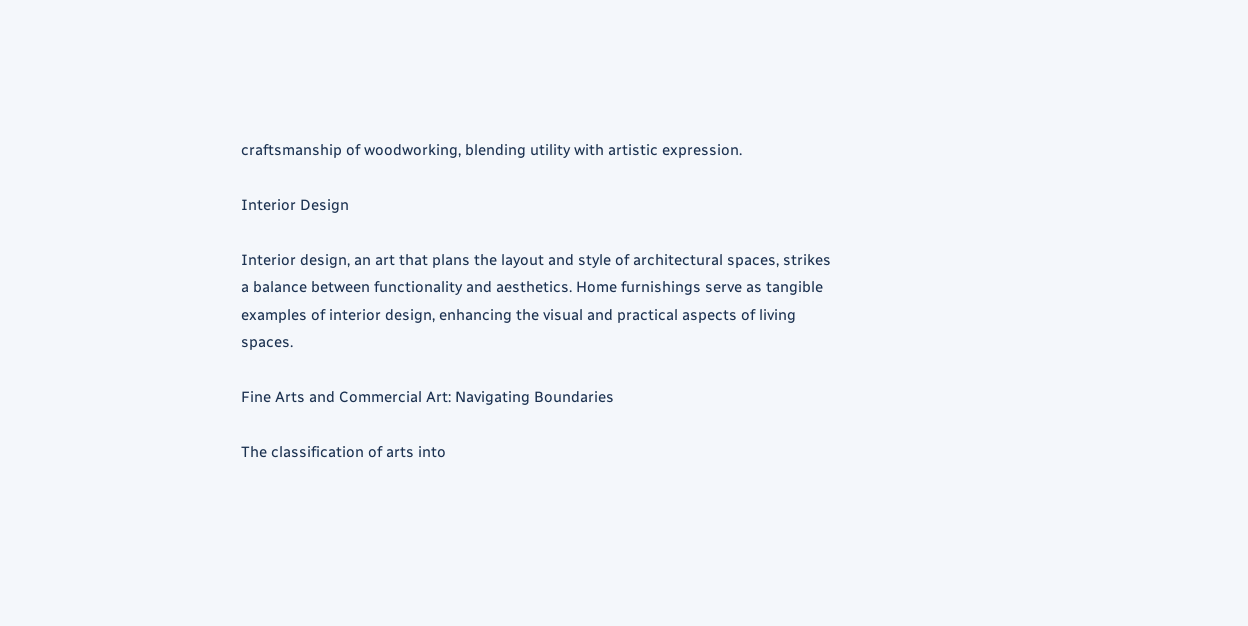craftsmanship of woodworking, blending utility with artistic expression.

Interior Design

Interior design, an art that plans the layout and style of architectural spaces, strikes a balance between functionality and aesthetics. Home furnishings serve as tangible examples of interior design, enhancing the visual and practical aspects of living spaces.

Fine Arts and Commercial Art: Navigating Boundaries

The classification of arts into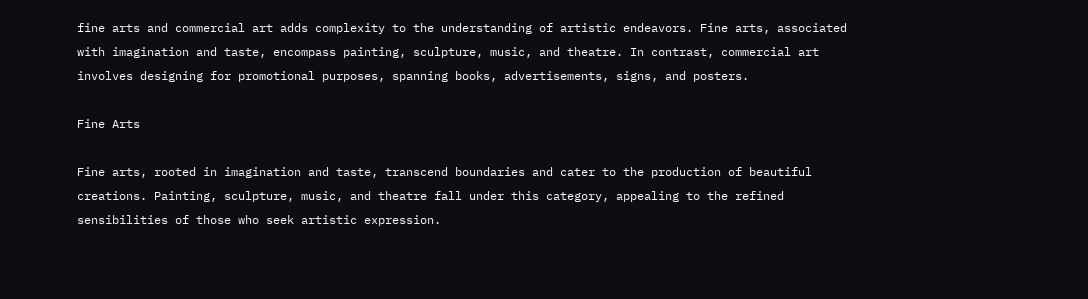fine arts and commercial art adds complexity to the understanding of artistic endeavors. Fine arts, associated with imagination and taste, encompass painting, sculpture, music, and theatre. In contrast, commercial art involves designing for promotional purposes, spanning books, advertisements, signs, and posters.

Fine Arts

Fine arts, rooted in imagination and taste, transcend boundaries and cater to the production of beautiful creations. Painting, sculpture, music, and theatre fall under this category, appealing to the refined sensibilities of those who seek artistic expression.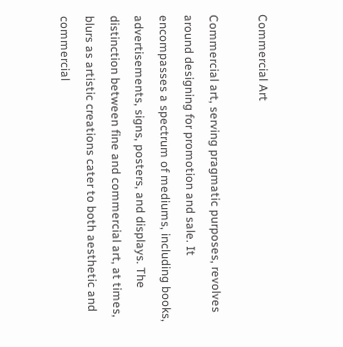Commercial Art

Commercial art, serving pragmatic purposes, revolves around designing for promotion and sale. It encompasses a spectrum of mediums, including books, advertisements, signs, posters, and displays. The distinction between fine and commercial art, at times, blurs as artistic creations cater to both aesthetic and commercial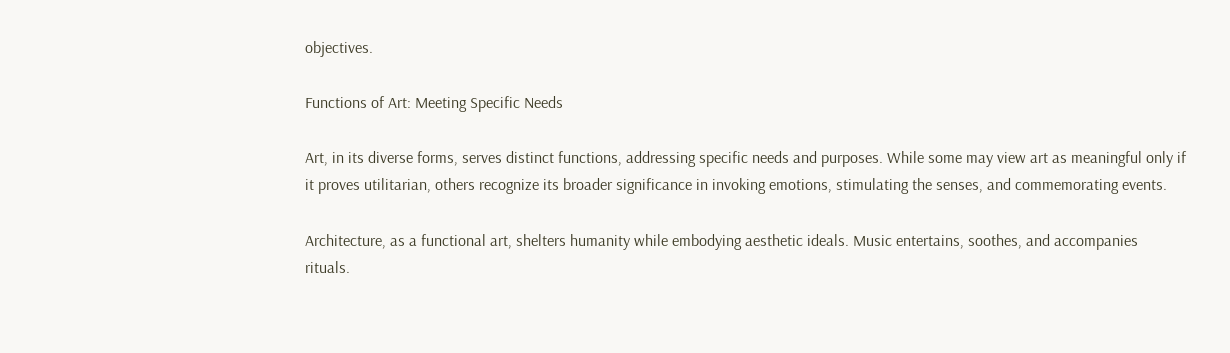objectives.

Functions of Art: Meeting Specific Needs

Art, in its diverse forms, serves distinct functions, addressing specific needs and purposes. While some may view art as meaningful only if it proves utilitarian, others recognize its broader significance in invoking emotions, stimulating the senses, and commemorating events.

Architecture, as a functional art, shelters humanity while embodying aesthetic ideals. Music entertains, soothes, and accompanies rituals.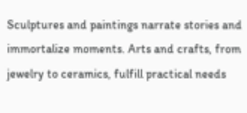Sculptures and paintings narrate stories and immortalize moments. Arts and crafts, from jewelry to ceramics, fulfill practical needs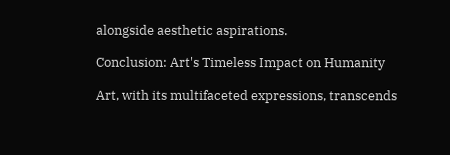alongside aesthetic aspirations.

Conclusion: Art's Timeless Impact on Humanity

Art, with its multifaceted expressions, transcends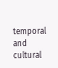temporal and cultural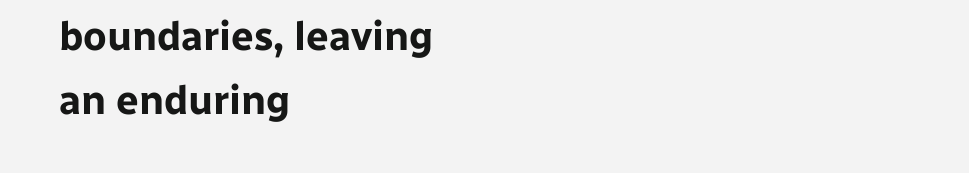boundaries, leaving an enduring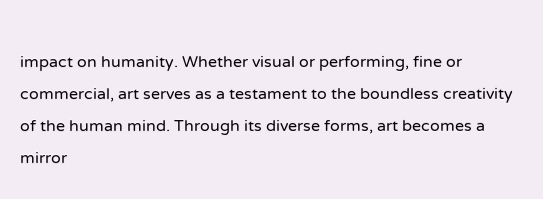impact on humanity. Whether visual or performing, fine or commercial, art serves as a testament to the boundless creativity of the human mind. Through its diverse forms, art becomes a mirror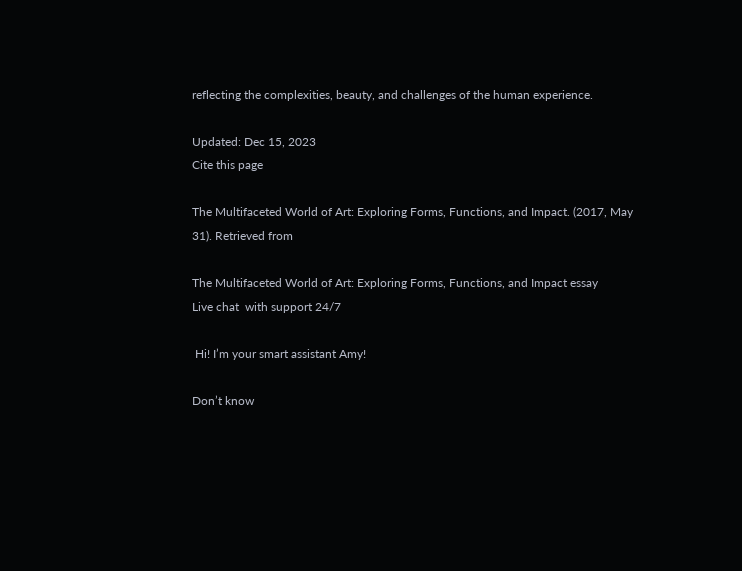reflecting the complexities, beauty, and challenges of the human experience.

Updated: Dec 15, 2023
Cite this page

The Multifaceted World of Art: Exploring Forms, Functions, and Impact. (2017, May 31). Retrieved from

The Multifaceted World of Art: Exploring Forms, Functions, and Impact essay
Live chat  with support 24/7

 Hi! I’m your smart assistant Amy!

Don’t know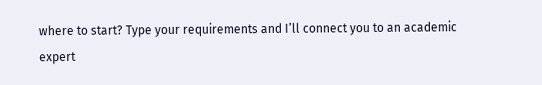where to start? Type your requirements and I’ll connect you to an academic expert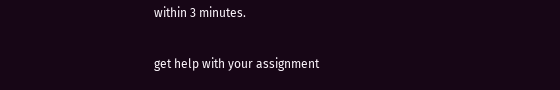within 3 minutes.

get help with your assignment